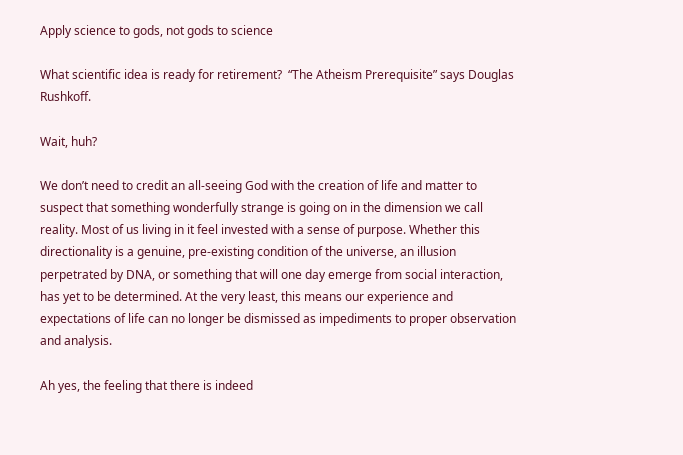Apply science to gods, not gods to science

What scientific idea is ready for retirement?  “The Atheism Prerequisite” says Douglas Rushkoff.

Wait, huh?

We don’t need to credit an all-seeing God with the creation of life and matter to suspect that something wonderfully strange is going on in the dimension we call reality. Most of us living in it feel invested with a sense of purpose. Whether this directionality is a genuine, pre-existing condition of the universe, an illusion perpetrated by DNA, or something that will one day emerge from social interaction, has yet to be determined. At the very least, this means our experience and expectations of life can no longer be dismissed as impediments to proper observation and analysis.

Ah yes, the feeling that there is indeed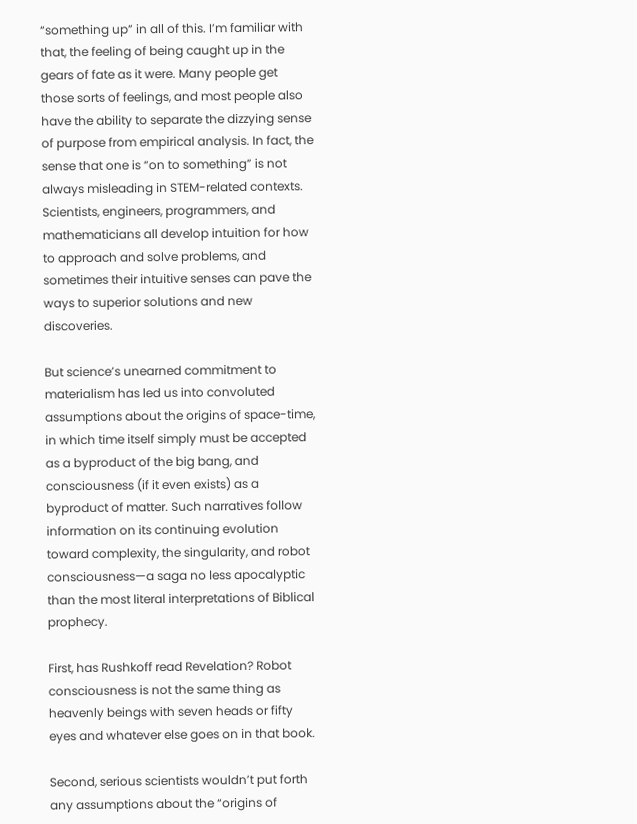“something up” in all of this. I’m familiar with that, the feeling of being caught up in the gears of fate as it were. Many people get those sorts of feelings, and most people also have the ability to separate the dizzying sense of purpose from empirical analysis. In fact, the sense that one is “on to something” is not always misleading in STEM-related contexts. Scientists, engineers, programmers, and mathematicians all develop intuition for how to approach and solve problems, and sometimes their intuitive senses can pave the ways to superior solutions and new discoveries.

But science’s unearned commitment to materialism has led us into convoluted assumptions about the origins of space-time, in which time itself simply must be accepted as a byproduct of the big bang, and consciousness (if it even exists) as a byproduct of matter. Such narratives follow information on its continuing evolution toward complexity, the singularity, and robot consciousness—a saga no less apocalyptic than the most literal interpretations of Biblical prophecy.

First, has Rushkoff read Revelation? Robot consciousness is not the same thing as heavenly beings with seven heads or fifty eyes and whatever else goes on in that book.

Second, serious scientists wouldn’t put forth any assumptions about the “origins of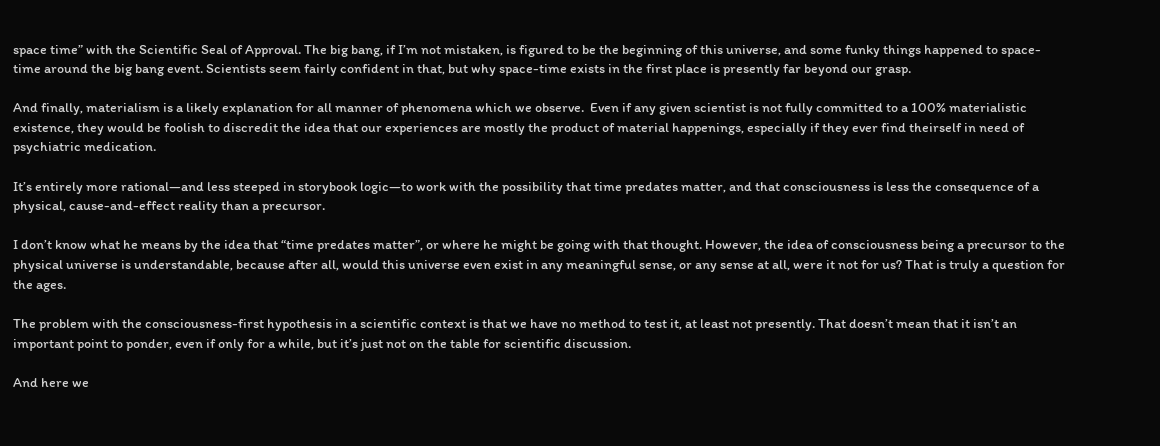space time” with the Scientific Seal of Approval. The big bang, if I’m not mistaken, is figured to be the beginning of this universe, and some funky things happened to space-time around the big bang event. Scientists seem fairly confident in that, but why space-time exists in the first place is presently far beyond our grasp.

And finally, materialism is a likely explanation for all manner of phenomena which we observe.  Even if any given scientist is not fully committed to a 100% materialistic existence, they would be foolish to discredit the idea that our experiences are mostly the product of material happenings, especially if they ever find theirself in need of psychiatric medication.

It’s entirely more rational—and less steeped in storybook logic—to work with the possibility that time predates matter, and that consciousness is less the consequence of a physical, cause-and-effect reality than a precursor.

I don’t know what he means by the idea that “time predates matter”, or where he might be going with that thought. However, the idea of consciousness being a precursor to the physical universe is understandable, because after all, would this universe even exist in any meaningful sense, or any sense at all, were it not for us? That is truly a question for the ages.

The problem with the consciousness-first hypothesis in a scientific context is that we have no method to test it, at least not presently. That doesn’t mean that it isn’t an important point to ponder, even if only for a while, but it’s just not on the table for scientific discussion.

And here we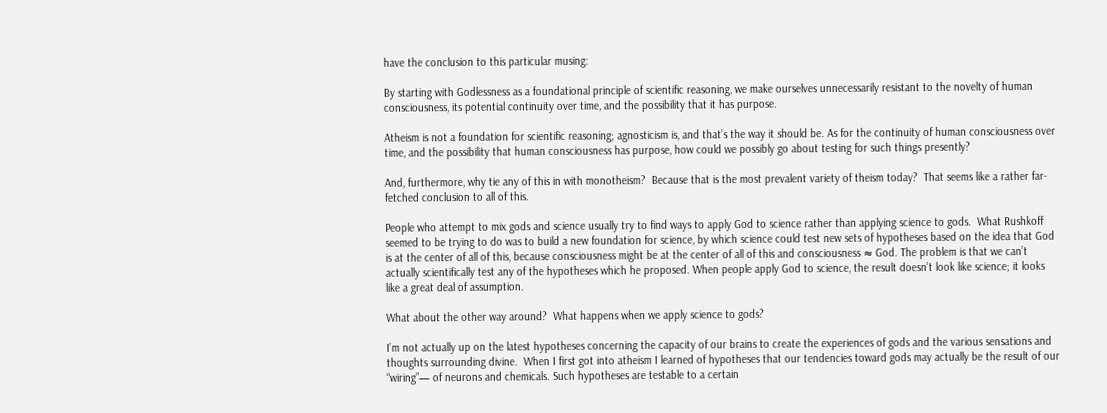have the conclusion to this particular musing:

By starting with Godlessness as a foundational principle of scientific reasoning, we make ourselves unnecessarily resistant to the novelty of human consciousness, its potential continuity over time, and the possibility that it has purpose.

Atheism is not a foundation for scientific reasoning; agnosticism is, and that’s the way it should be. As for the continuity of human consciousness over time, and the possibility that human consciousness has purpose, how could we possibly go about testing for such things presently?

And, furthermore, why tie any of this in with monotheism?  Because that is the most prevalent variety of theism today?  That seems like a rather far-fetched conclusion to all of this.

People who attempt to mix gods and science usually try to find ways to apply God to science rather than applying science to gods.  What Rushkoff seemed to be trying to do was to build a new foundation for science, by which science could test new sets of hypotheses based on the idea that God is at the center of all of this, because consciousness might be at the center of all of this and consciousness ≈ God. The problem is that we can’t actually scientifically test any of the hypotheses which he proposed. When people apply God to science, the result doesn’t look like science; it looks like a great deal of assumption.

What about the other way around?  What happens when we apply science to gods?

I’m not actually up on the latest hypotheses concerning the capacity of our brains to create the experiences of gods and the various sensations and thoughts surrounding divine.  When I first got into atheism I learned of hypotheses that our tendencies toward gods may actually be the result of our “wiring”— of neurons and chemicals. Such hypotheses are testable to a certain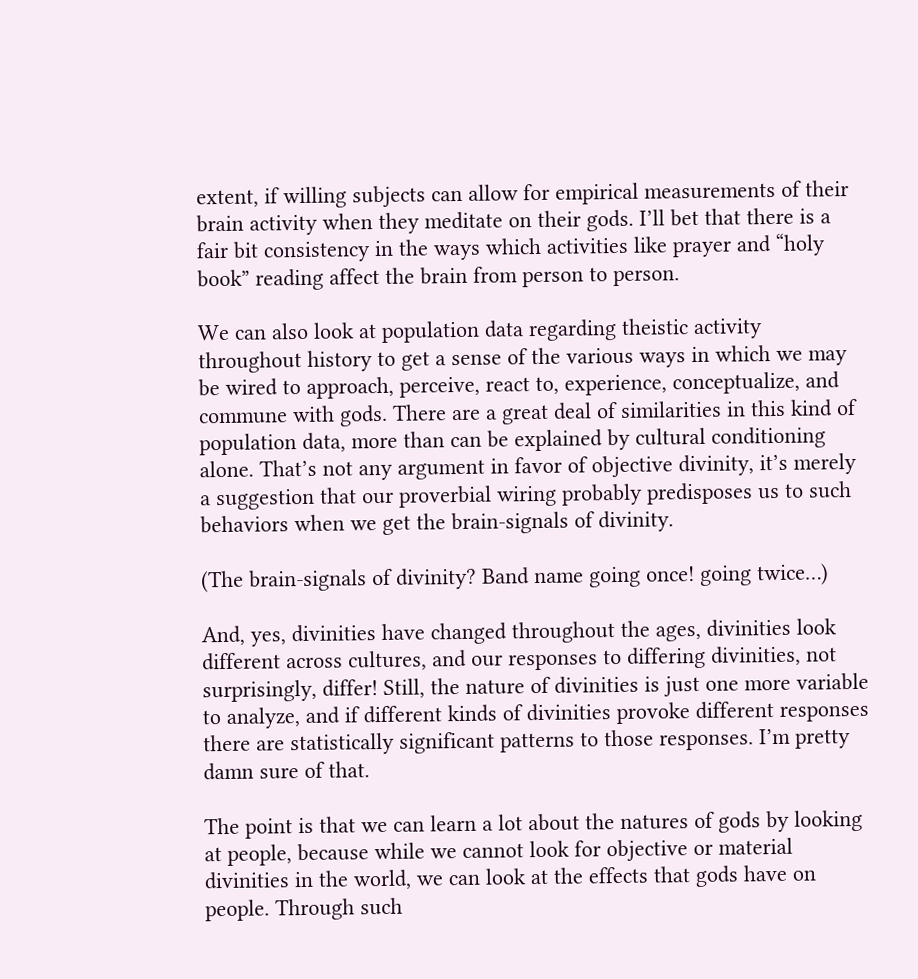extent, if willing subjects can allow for empirical measurements of their brain activity when they meditate on their gods. I’ll bet that there is a fair bit consistency in the ways which activities like prayer and “holy book” reading affect the brain from person to person.

We can also look at population data regarding theistic activity throughout history to get a sense of the various ways in which we may be wired to approach, perceive, react to, experience, conceptualize, and commune with gods. There are a great deal of similarities in this kind of population data, more than can be explained by cultural conditioning alone. That’s not any argument in favor of objective divinity, it’s merely a suggestion that our proverbial wiring probably predisposes us to such behaviors when we get the brain-signals of divinity.

(The brain-signals of divinity? Band name going once! going twice…)

And, yes, divinities have changed throughout the ages, divinities look different across cultures, and our responses to differing divinities, not surprisingly, differ! Still, the nature of divinities is just one more variable to analyze, and if different kinds of divinities provoke different responses there are statistically significant patterns to those responses. I’m pretty damn sure of that.

The point is that we can learn a lot about the natures of gods by looking at people, because while we cannot look for objective or material divinities in the world, we can look at the effects that gods have on people. Through such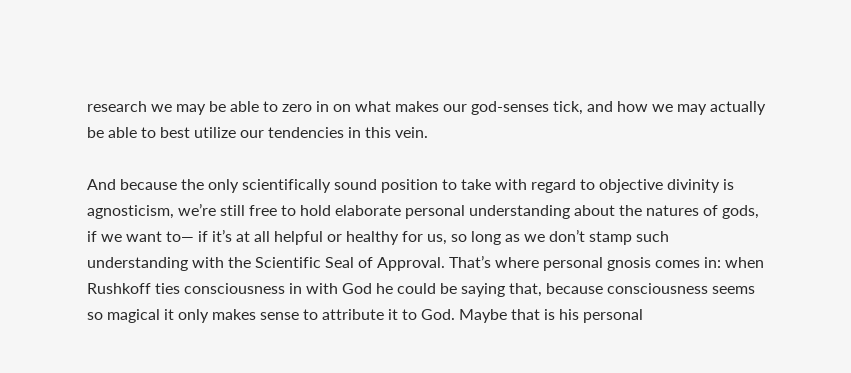research we may be able to zero in on what makes our god-senses tick, and how we may actually be able to best utilize our tendencies in this vein.

And because the only scientifically sound position to take with regard to objective divinity is agnosticism, we’re still free to hold elaborate personal understanding about the natures of gods, if we want to— if it’s at all helpful or healthy for us, so long as we don’t stamp such understanding with the Scientific Seal of Approval. That’s where personal gnosis comes in: when Rushkoff ties consciousness in with God he could be saying that, because consciousness seems so magical it only makes sense to attribute it to God. Maybe that is his personal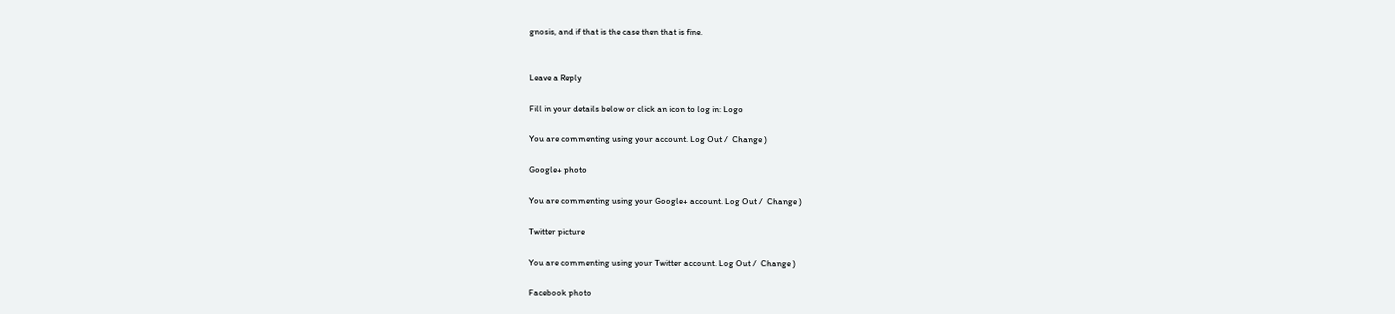gnosis, and if that is the case then that is fine.


Leave a Reply

Fill in your details below or click an icon to log in: Logo

You are commenting using your account. Log Out /  Change )

Google+ photo

You are commenting using your Google+ account. Log Out /  Change )

Twitter picture

You are commenting using your Twitter account. Log Out /  Change )

Facebook photo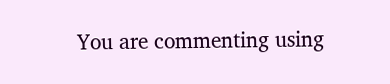You are commenting using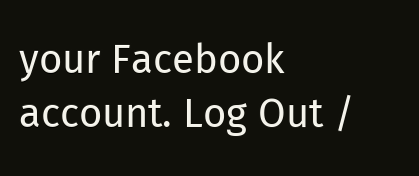your Facebook account. Log Out /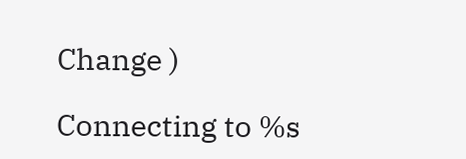Change )

Connecting to %s